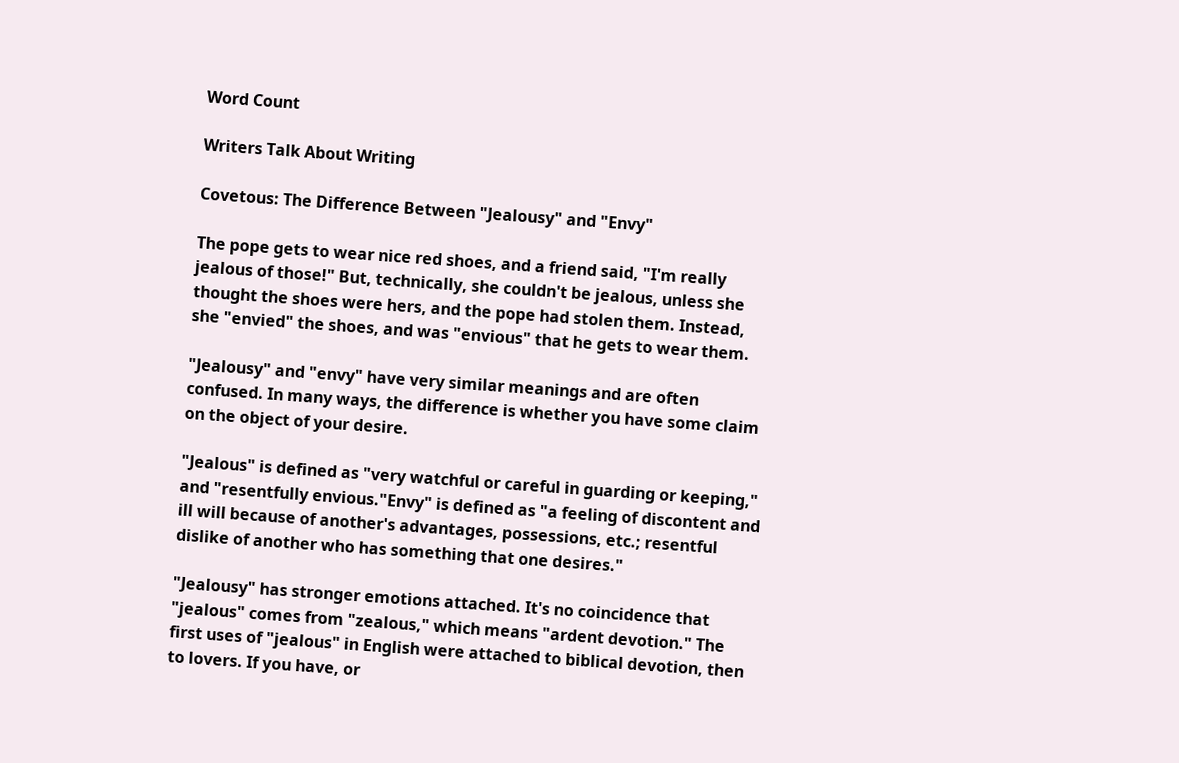Word Count

Writers Talk About Writing

Covetous: The Difference Between "Jealousy" and "Envy"

The pope gets to wear nice red shoes, and a friend said, "I'm really jealous of those!" But, technically, she couldn't be jealous, unless she thought the shoes were hers, and the pope had stolen them. Instead, she "envied" the shoes, and was "envious" that he gets to wear them.

"Jealousy" and "envy" have very similar meanings and are often confused. In many ways, the difference is whether you have some claim on the object of your desire.

"Jealous" is defined as "very watchful or careful in guarding or keeping," and "resentfully envious."Envy" is defined as "a feeling of discontent and ill will because of another's advantages, possessions, etc.; resentful dislike of another who has something that one desires."

"Jealousy" has stronger emotions attached. It's no coincidence that "jealous" comes from "zealous," which means "ardent devotion." The first uses of "jealous" in English were attached to biblical devotion, then to lovers. If you have, or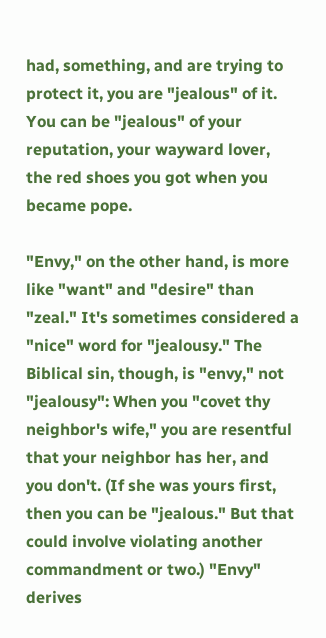had, something, and are trying to protect it, you are "jealous" of it. You can be "jealous" of your reputation, your wayward lover, the red shoes you got when you became pope.

"Envy," on the other hand, is more like "want" and "desire" than "zeal." It's sometimes considered a "nice" word for "jealousy." The Biblical sin, though, is "envy," not "jealousy": When you "covet thy neighbor's wife," you are resentful that your neighbor has her, and you don't. (If she was yours first, then you can be "jealous." But that could involve violating another commandment or two.) "Envy" derives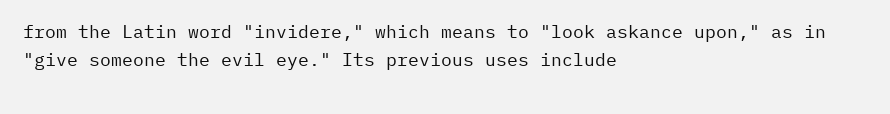from the Latin word "invidere," which means to "look askance upon," as in "give someone the evil eye." Its previous uses include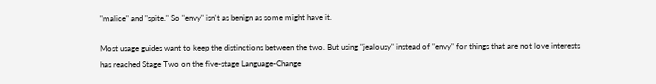"malice" and "spite." So "envy" isn't as benign as some might have it.

Most usage guides want to keep the distinctions between the two. But using "jealousy" instead of "envy" for things that are not love interests has reached Stage Two on the five-stage Language-Change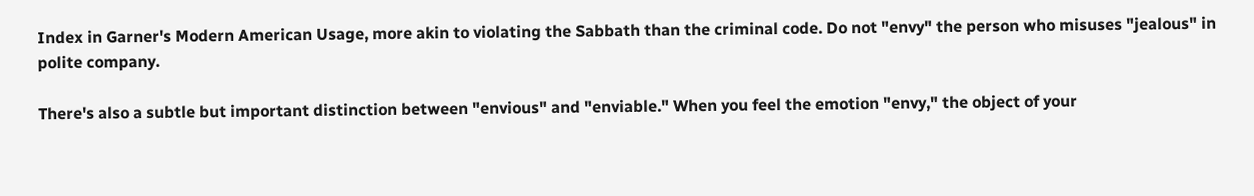Index in Garner's Modern American Usage, more akin to violating the Sabbath than the criminal code. Do not "envy" the person who misuses "jealous" in polite company.

There's also a subtle but important distinction between "envious" and "enviable." When you feel the emotion "envy," the object of your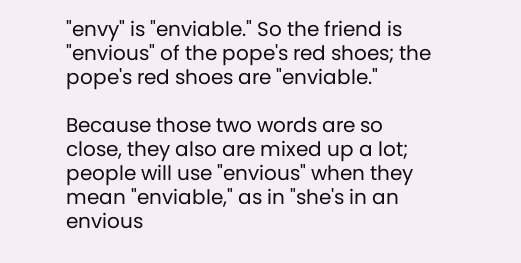"envy" is "enviable." So the friend is "envious" of the pope's red shoes; the pope's red shoes are "enviable."

Because those two words are so close, they also are mixed up a lot; people will use "envious" when they mean "enviable," as in "she's in an envious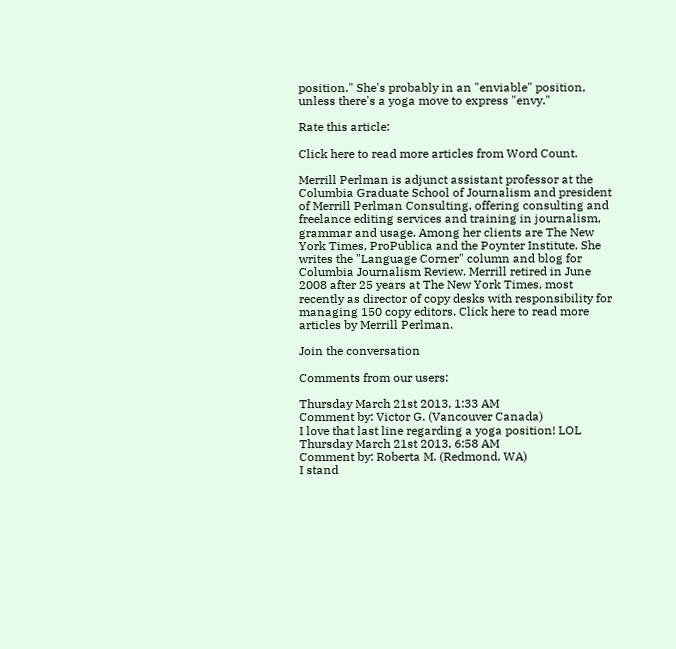position." She's probably in an "enviable" position, unless there's a yoga move to express "envy."

Rate this article:

Click here to read more articles from Word Count.

Merrill Perlman is adjunct assistant professor at the Columbia Graduate School of Journalism and president of Merrill Perlman Consulting, offering consulting and freelance editing services and training in journalism, grammar and usage. Among her clients are The New York Times, ProPublica and the Poynter Institute. She writes the "Language Corner" column and blog for Columbia Journalism Review. Merrill retired in June 2008 after 25 years at The New York Times, most recently as director of copy desks with responsibility for managing 150 copy editors. Click here to read more articles by Merrill Perlman.

Join the conversation

Comments from our users:

Thursday March 21st 2013, 1:33 AM
Comment by: Victor G. (Vancouver Canada)
I love that last line regarding a yoga position! LOL
Thursday March 21st 2013, 6:58 AM
Comment by: Roberta M. (Redmond, WA)
I stand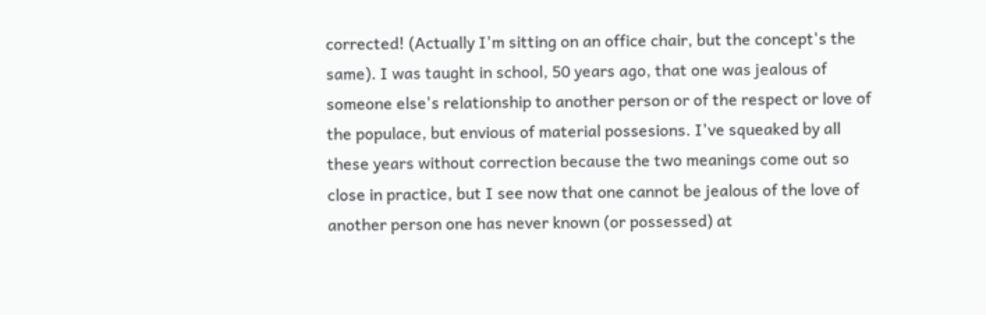corrected! (Actually I'm sitting on an office chair, but the concept's the same). I was taught in school, 50 years ago, that one was jealous of someone else's relationship to another person or of the respect or love of the populace, but envious of material possesions. I've squeaked by all these years without correction because the two meanings come out so close in practice, but I see now that one cannot be jealous of the love of another person one has never known (or possessed) at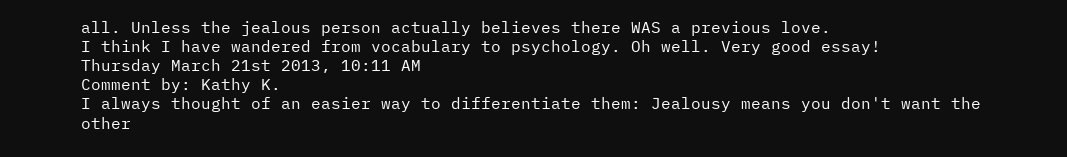all. Unless the jealous person actually believes there WAS a previous love.
I think I have wandered from vocabulary to psychology. Oh well. Very good essay!
Thursday March 21st 2013, 10:11 AM
Comment by: Kathy K.
I always thought of an easier way to differentiate them: Jealousy means you don't want the other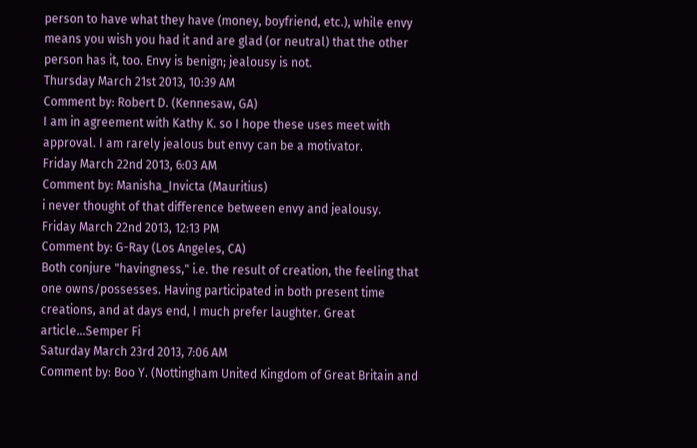person to have what they have (money, boyfriend, etc.), while envy means you wish you had it and are glad (or neutral) that the other person has it, too. Envy is benign; jealousy is not.
Thursday March 21st 2013, 10:39 AM
Comment by: Robert D. (Kennesaw, GA)
I am in agreement with Kathy K. so I hope these uses meet with approval. I am rarely jealous but envy can be a motivator.
Friday March 22nd 2013, 6:03 AM
Comment by: Manisha_Invicta (Mauritius)
i never thought of that difference between envy and jealousy.
Friday March 22nd 2013, 12:13 PM
Comment by: G-Ray (Los Angeles, CA)
Both conjure "havingness," i.e. the result of creation, the feeling that one owns/possesses. Having participated in both present time creations, and at days end, I much prefer laughter. Great article...Semper Fi
Saturday March 23rd 2013, 7:06 AM
Comment by: Boo Y. (Nottingham United Kingdom of Great Britain and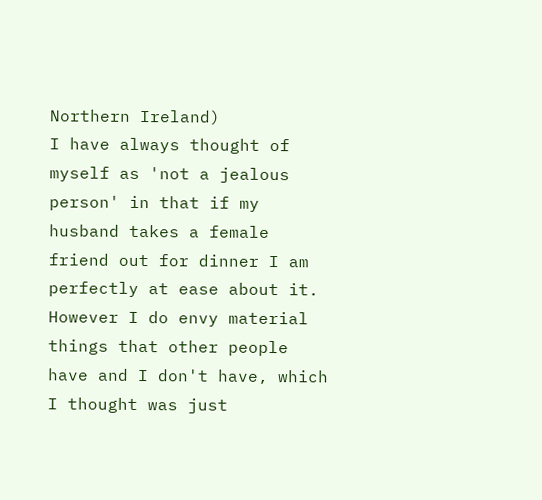Northern Ireland)
I have always thought of myself as 'not a jealous person' in that if my husband takes a female friend out for dinner I am perfectly at ease about it. However I do envy material things that other people have and I don't have, which I thought was just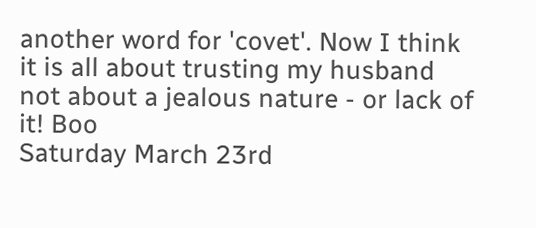another word for 'covet'. Now I think it is all about trusting my husband not about a jealous nature - or lack of it! Boo
Saturday March 23rd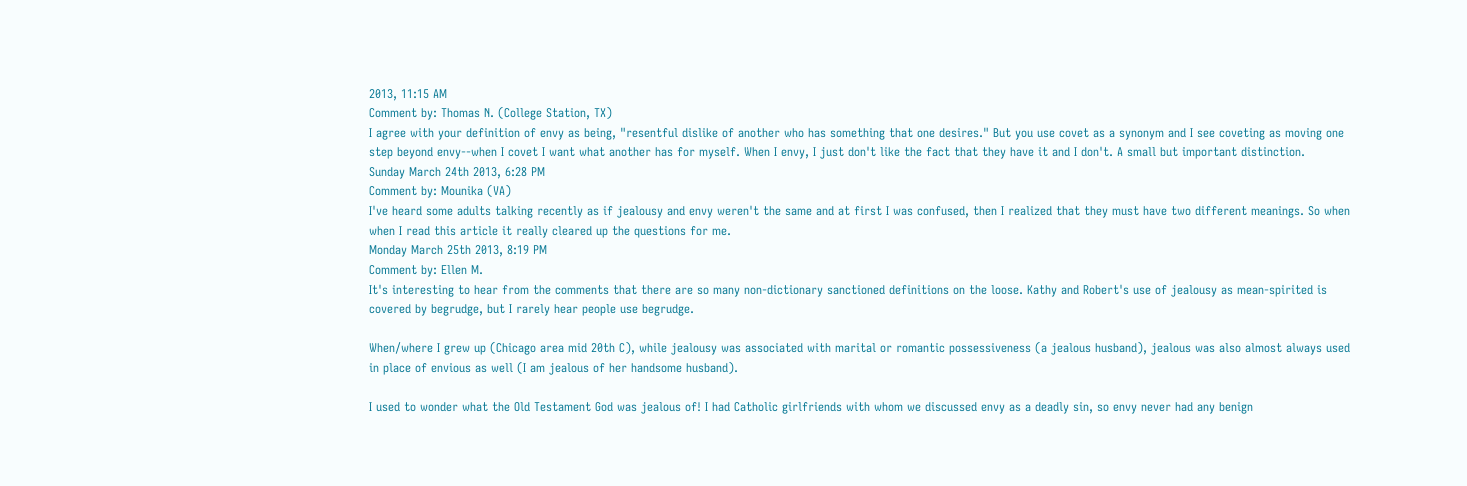2013, 11:15 AM
Comment by: Thomas N. (College Station, TX)
I agree with your definition of envy as being, "resentful dislike of another who has something that one desires." But you use covet as a synonym and I see coveting as moving one step beyond envy--when I covet I want what another has for myself. When I envy, I just don't like the fact that they have it and I don't. A small but important distinction.
Sunday March 24th 2013, 6:28 PM
Comment by: Mounika (VA)
I've heard some adults talking recently as if jealousy and envy weren't the same and at first I was confused, then I realized that they must have two different meanings. So when when I read this article it really cleared up the questions for me.
Monday March 25th 2013, 8:19 PM
Comment by: Ellen M.
It's interesting to hear from the comments that there are so many non-dictionary sanctioned definitions on the loose. Kathy and Robert's use of jealousy as mean-spirited is covered by begrudge, but I rarely hear people use begrudge.

When/where I grew up (Chicago area mid 20th C), while jealousy was associated with marital or romantic possessiveness (a jealous husband), jealous was also almost always used in place of envious as well (I am jealous of her handsome husband).

I used to wonder what the Old Testament God was jealous of! I had Catholic girlfriends with whom we discussed envy as a deadly sin, so envy never had any benign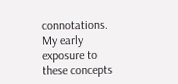connotations. My early exposure to these concepts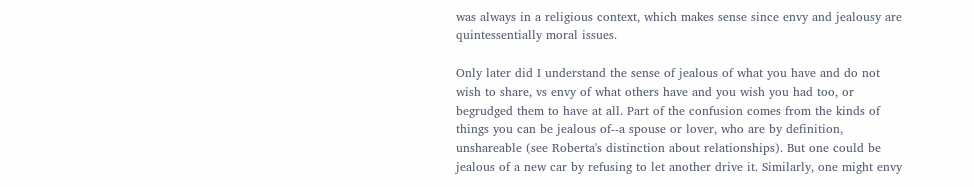was always in a religious context, which makes sense since envy and jealousy are quintessentially moral issues.

Only later did I understand the sense of jealous of what you have and do not wish to share, vs envy of what others have and you wish you had too, or begrudged them to have at all. Part of the confusion comes from the kinds of things you can be jealous of--a spouse or lover, who are by definition, unshareable (see Roberta's distinction about relationships). But one could be jealous of a new car by refusing to let another drive it. Similarly, one might envy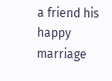a friend his happy marriage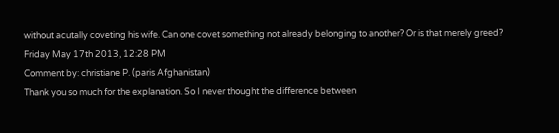without acutally coveting his wife. Can one covet something not already belonging to another? Or is that merely greed?
Friday May 17th 2013, 12:28 PM
Comment by: christiane P. (paris Afghanistan)
Thank you so much for the explanation. So I never thought the difference between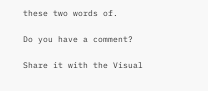these two words of.

Do you have a comment?

Share it with the Visual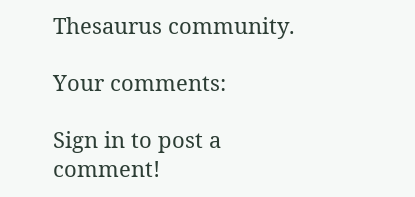Thesaurus community.

Your comments:

Sign in to post a comment!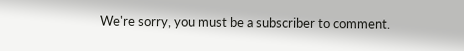We're sorry, you must be a subscriber to comment.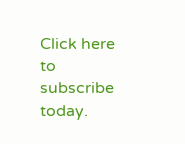Click here to subscribe today.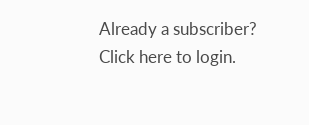Already a subscriber? Click here to login.